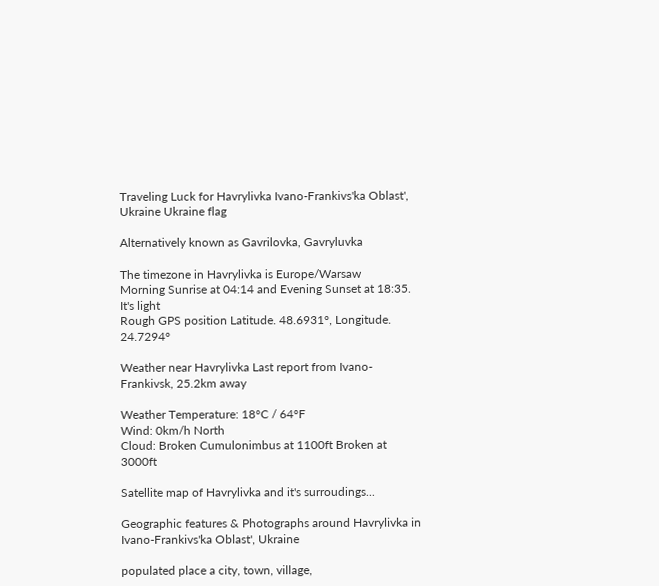Traveling Luck for Havrylivka Ivano-Frankivs'ka Oblast', Ukraine Ukraine flag

Alternatively known as Gavrilovka, Gavryluvka

The timezone in Havrylivka is Europe/Warsaw
Morning Sunrise at 04:14 and Evening Sunset at 18:35. It's light
Rough GPS position Latitude. 48.6931°, Longitude. 24.7294°

Weather near Havrylivka Last report from Ivano-Frankivsk, 25.2km away

Weather Temperature: 18°C / 64°F
Wind: 0km/h North
Cloud: Broken Cumulonimbus at 1100ft Broken at 3000ft

Satellite map of Havrylivka and it's surroudings...

Geographic features & Photographs around Havrylivka in Ivano-Frankivs'ka Oblast', Ukraine

populated place a city, town, village,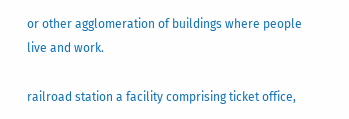or other agglomeration of buildings where people live and work.

railroad station a facility comprising ticket office,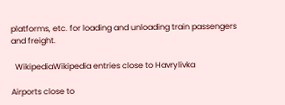platforms, etc. for loading and unloading train passengers and freight.

  WikipediaWikipedia entries close to Havrylivka

Airports close to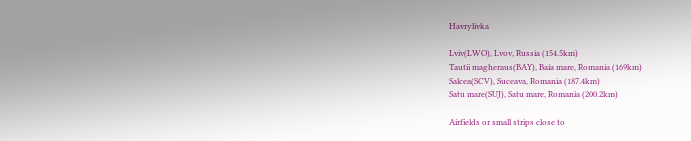Havrylivka

Lviv(LWO), Lvov, Russia (154.5km)
Tautii magheraus(BAY), Baia mare, Romania (169km)
Salcea(SCV), Suceava, Romania (187.4km)
Satu mare(SUJ), Satu mare, Romania (200.2km)

Airfields or small strips close to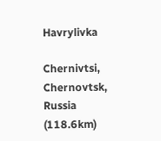Havrylivka

Chernivtsi, Chernovtsk, Russia (118.6km)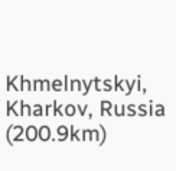Khmelnytskyi, Kharkov, Russia (200.9km)